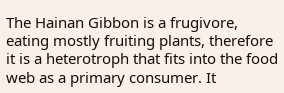The Hainan Gibbon is a frugivore, eating mostly fruiting plants, therefore it is a heterotroph that fits into the food web as a primary consumer. It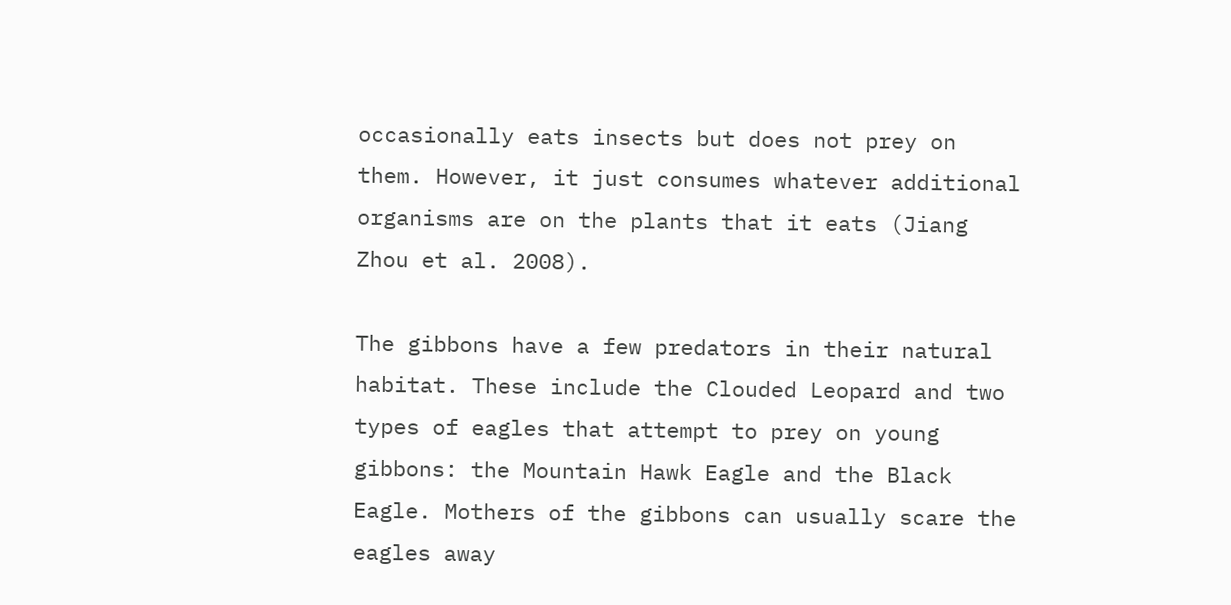occasionally eats insects but does not prey on them. However, it just consumes whatever additional organisms are on the plants that it eats (Jiang Zhou et al. 2008).

The gibbons have a few predators in their natural habitat. These include the Clouded Leopard and two types of eagles that attempt to prey on young gibbons: the Mountain Hawk Eagle and the Black Eagle. Mothers of the gibbons can usually scare the eagles away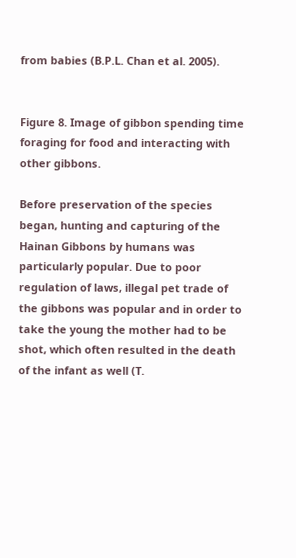from babies (B.P.L. Chan et al. 2005).


Figure 8. Image of gibbon spending time foraging for food and interacting with other gibbons.

Before preservation of the species began, hunting and capturing of the Hainan Gibbons by humans was particularly popular. Due to poor regulation of laws, illegal pet trade of the gibbons was popular and in order to take the young the mother had to be shot, which often resulted in the death of the infant as well (T.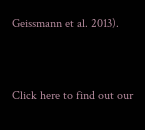Geissmann et al. 2013).


Click here to find out our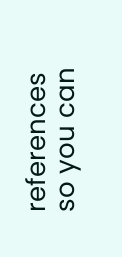references so you can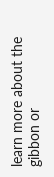learn more about the gibbon or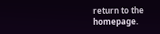return to the homepage.